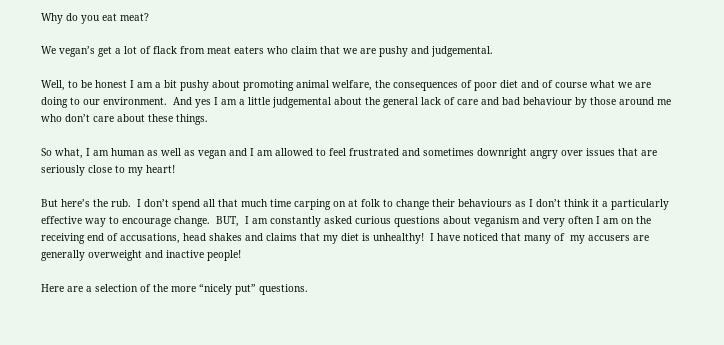Why do you eat meat?

We vegan’s get a lot of flack from meat eaters who claim that we are pushy and judgemental.

Well, to be honest I am a bit pushy about promoting animal welfare, the consequences of poor diet and of course what we are doing to our environment.  And yes I am a little judgemental about the general lack of care and bad behaviour by those around me who don’t care about these things.

So what, I am human as well as vegan and I am allowed to feel frustrated and sometimes downright angry over issues that are seriously close to my heart!

But here’s the rub.  I don’t spend all that much time carping on at folk to change their behaviours as I don’t think it a particularly effective way to encourage change.  BUT,  I am constantly asked curious questions about veganism and very often I am on the receiving end of accusations, head shakes and claims that my diet is unhealthy!  I have noticed that many of  my accusers are generally overweight and inactive people!

Here are a selection of the more “nicely put” questions.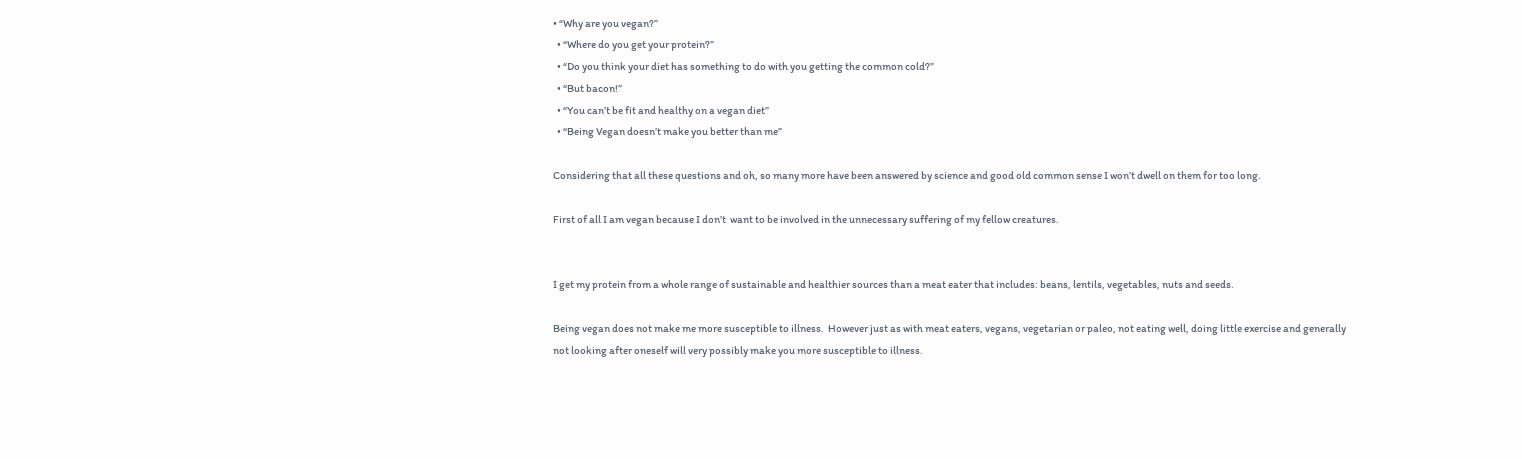• “Why are you vegan?”
  • “Where do you get your protein?”
  • “Do you think your diet has something to do with you getting the common cold?”
  • “But bacon!”
  • “You can’t be fit and healthy on a vegan diet”
  • “Being Vegan doesn’t make you better than me”

Considering that all these questions and oh, so many more have been answered by science and good old common sense I won’t dwell on them for too long.

First of all I am vegan because I don’t  want to be involved in the unnecessary suffering of my fellow creatures.


I get my protein from a whole range of sustainable and healthier sources than a meat eater that includes: beans, lentils, vegetables, nuts and seeds.

Being vegan does not make me more susceptible to illness.  However just as with meat eaters, vegans, vegetarian or paleo, not eating well, doing little exercise and generally not looking after oneself will very possibly make you more susceptible to illness.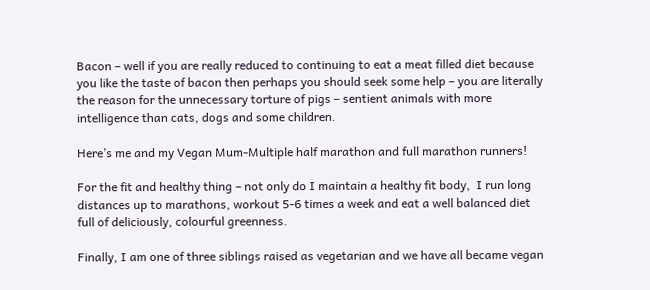Bacon – well if you are really reduced to continuing to eat a meat filled diet because you like the taste of bacon then perhaps you should seek some help – you are literally the reason for the unnecessary torture of pigs – sentient animals with more intelligence than cats, dogs and some children.

Here’s me and my Vegan Mum-Multiple half marathon and full marathon runners!

For the fit and healthy thing – not only do I maintain a healthy fit body,  I run long distances up to marathons, workout 5-6 times a week and eat a well balanced diet full of deliciously, colourful greenness.

Finally, I am one of three siblings raised as vegetarian and we have all became vegan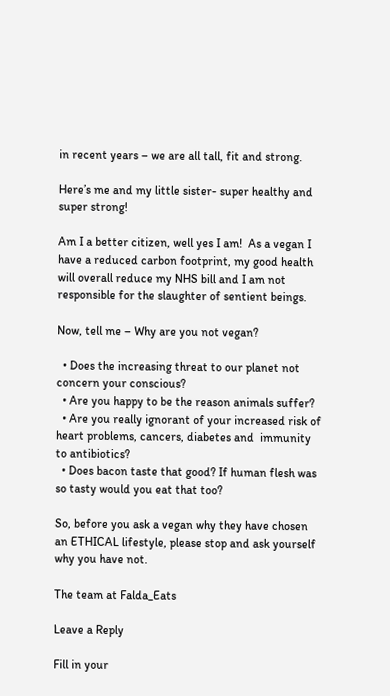in recent years – we are all tall, fit and strong.

Here’s me and my little sister- super healthy and super strong!

Am I a better citizen, well yes I am!  As a vegan I have a reduced carbon footprint, my good health will overall reduce my NHS bill and I am not responsible for the slaughter of sentient beings.

Now, tell me – Why are you not vegan?

  • Does the increasing threat to our planet not concern your conscious?
  • Are you happy to be the reason animals suffer?
  • Are you really ignorant of your increased risk of heart problems, cancers, diabetes and  immunity to antibiotics?
  • Does bacon taste that good? If human flesh was so tasty would you eat that too?

So, before you ask a vegan why they have chosen an ETHICAL lifestyle, please stop and ask yourself why you have not.

The team at Falda_Eats

Leave a Reply

Fill in your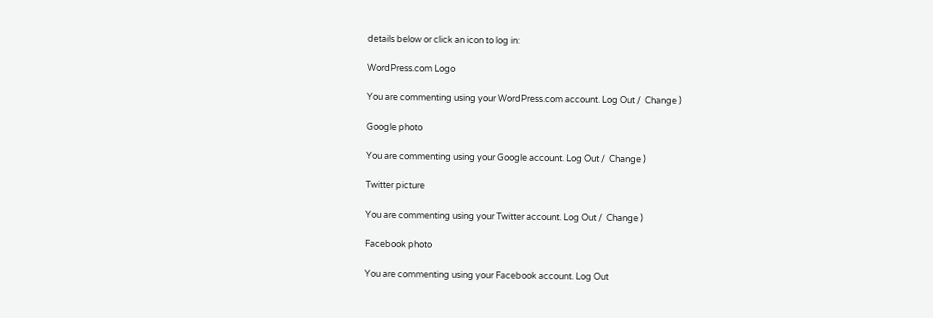details below or click an icon to log in:

WordPress.com Logo

You are commenting using your WordPress.com account. Log Out /  Change )

Google photo

You are commenting using your Google account. Log Out /  Change )

Twitter picture

You are commenting using your Twitter account. Log Out /  Change )

Facebook photo

You are commenting using your Facebook account. Log Out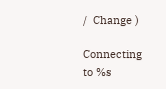/  Change )

Connecting to %s